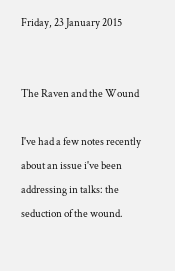Friday, 23 January 2015


The Raven and the Wound

I've had a few notes recently about an issue i've been addressing in talks: the seduction of the wound.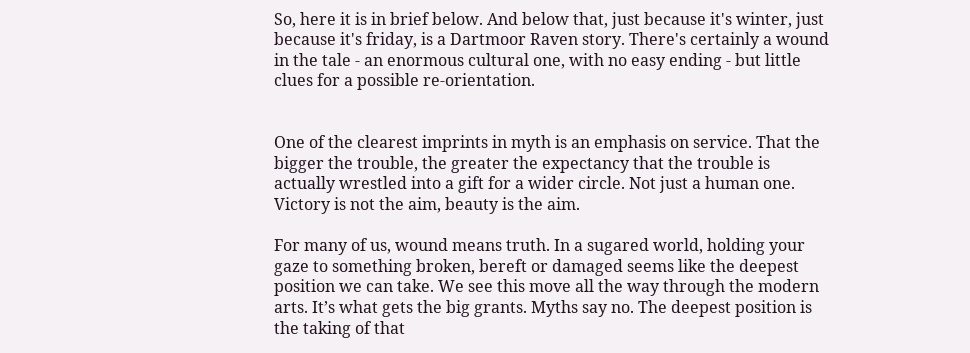So, here it is in brief below. And below that, just because it's winter, just because it's friday, is a Dartmoor Raven story. There's certainly a wound in the tale - an enormous cultural one, with no easy ending - but little clues for a possible re-orientation.


One of the clearest imprints in myth is an emphasis on service. That the bigger the trouble, the greater the expectancy that the trouble is actually wrestled into a gift for a wider circle. Not just a human one. Victory is not the aim, beauty is the aim.

For many of us, wound means truth. In a sugared world, holding your gaze to something broken, bereft or damaged seems like the deepest position we can take. We see this move all the way through the modern arts. It’s what gets the big grants. Myths say no. The deepest position is the taking of that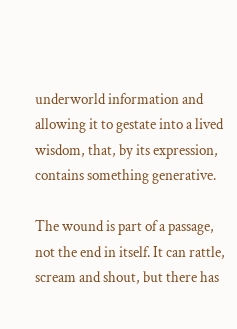underworld information and allowing it to gestate into a lived wisdom, that, by its expression, contains something generative.

The wound is part of a passage, not the end in itself. It can rattle, scream and shout, but there has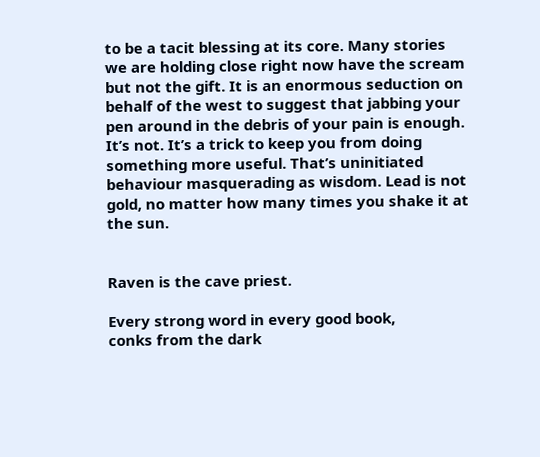to be a tacit blessing at its core. Many stories we are holding close right now have the scream but not the gift. It is an enormous seduction on behalf of the west to suggest that jabbing your pen around in the debris of your pain is enough. It’s not. It’s a trick to keep you from doing something more useful. That’s uninitiated behaviour masquerading as wisdom. Lead is not gold, no matter how many times you shake it at the sun.


Raven is the cave priest.

Every strong word in every good book,
conks from the dark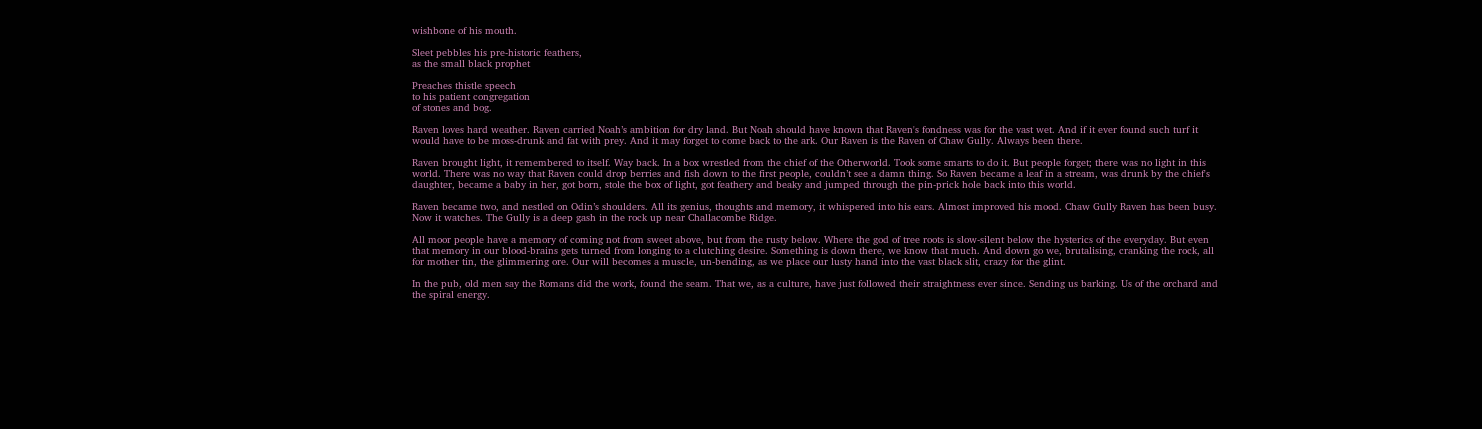wishbone of his mouth.

Sleet pebbles his pre-historic feathers,
as the small black prophet

Preaches thistle speech
to his patient congregation
of stones and bog.

Raven loves hard weather. Raven carried Noah’s ambition for dry land. But Noah should have known that Raven's fondness was for the vast wet. And if it ever found such turf it would have to be moss-drunk and fat with prey. And it may forget to come back to the ark. Our Raven is the Raven of Chaw Gully. Always been there.

Raven brought light, it remembered to itself. Way back. In a box wrestled from the chief of the Otherworld. Took some smarts to do it. But people forget; there was no light in this world. There was no way that Raven could drop berries and fish down to the first people, couldn’t see a damn thing. So Raven became a leaf in a stream, was drunk by the chief's daughter, became a baby in her, got born, stole the box of light, got feathery and beaky and jumped through the pin-prick hole back into this world.

Raven became two, and nestled on Odin’s shoulders. All its genius, thoughts and memory, it whispered into his ears. Almost improved his mood. Chaw Gully Raven has been busy. Now it watches. The Gully is a deep gash in the rock up near Challacombe Ridge.

All moor people have a memory of coming not from sweet above, but from the rusty below. Where the god of tree roots is slow-silent below the hysterics of the everyday. But even that memory in our blood-brains gets turned from longing to a clutching desire. Something is down there, we know that much. And down go we, brutalising, cranking the rock, all for mother tin, the glimmering ore. Our will becomes a muscle, un-bending, as we place our lusty hand into the vast black slit, crazy for the glint.

In the pub, old men say the Romans did the work, found the seam. That we, as a culture, have just followed their straightness ever since. Sending us barking. Us of the orchard and the spiral energy.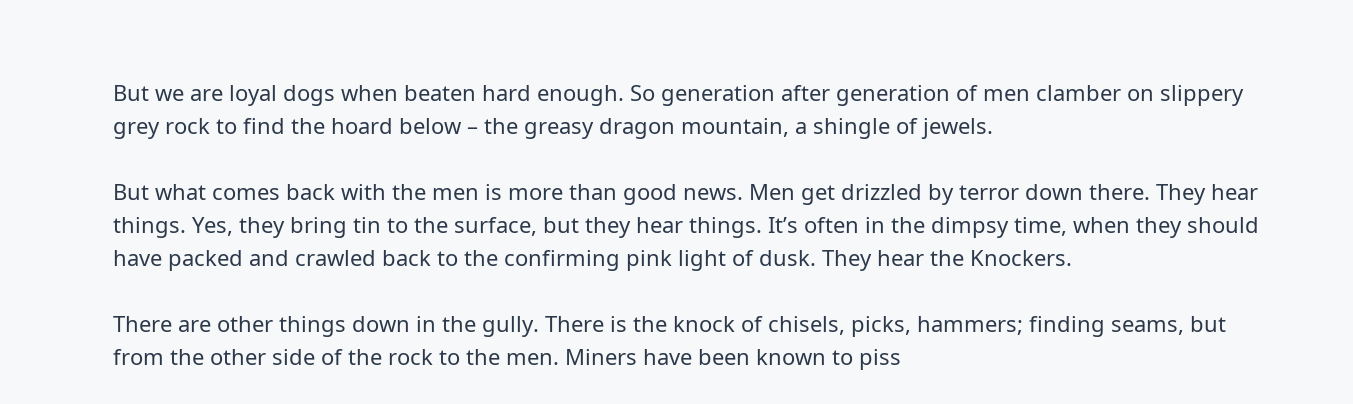But we are loyal dogs when beaten hard enough. So generation after generation of men clamber on slippery grey rock to find the hoard below – the greasy dragon mountain, a shingle of jewels.

But what comes back with the men is more than good news. Men get drizzled by terror down there. They hear things. Yes, they bring tin to the surface, but they hear things. It’s often in the dimpsy time, when they should have packed and crawled back to the confirming pink light of dusk. They hear the Knockers.

There are other things down in the gully. There is the knock of chisels, picks, hammers; finding seams, but from the other side of the rock to the men. Miners have been known to piss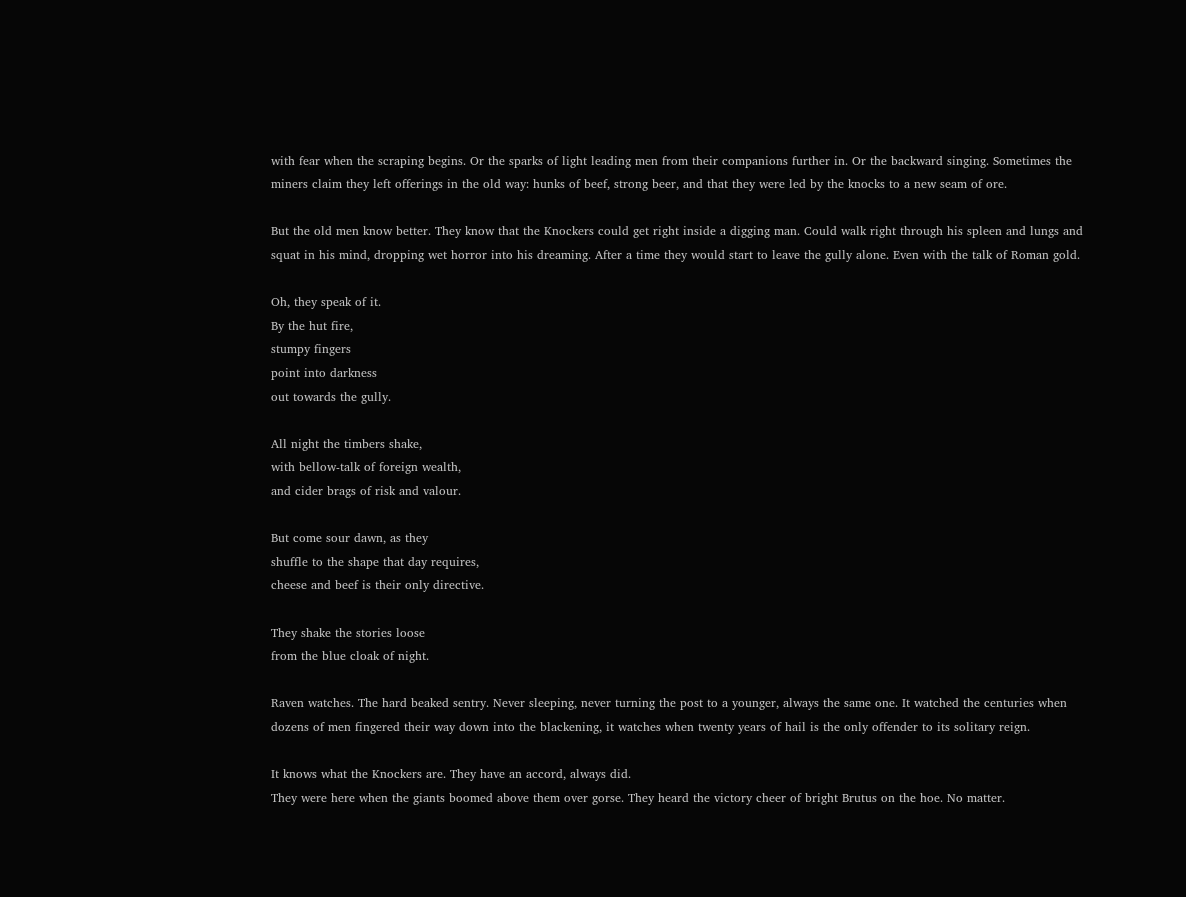with fear when the scraping begins. Or the sparks of light leading men from their companions further in. Or the backward singing. Sometimes the miners claim they left offerings in the old way: hunks of beef, strong beer, and that they were led by the knocks to a new seam of ore.

But the old men know better. They know that the Knockers could get right inside a digging man. Could walk right through his spleen and lungs and squat in his mind, dropping wet horror into his dreaming. After a time they would start to leave the gully alone. Even with the talk of Roman gold.

Oh, they speak of it.
By the hut fire,
stumpy fingers
point into darkness
out towards the gully.

All night the timbers shake,
with bellow-talk of foreign wealth,
and cider brags of risk and valour.

But come sour dawn, as they
shuffle to the shape that day requires,
cheese and beef is their only directive.

They shake the stories loose
from the blue cloak of night.

Raven watches. The hard beaked sentry. Never sleeping, never turning the post to a younger, always the same one. It watched the centuries when dozens of men fingered their way down into the blackening, it watches when twenty years of hail is the only offender to its solitary reign.

It knows what the Knockers are. They have an accord, always did.
They were here when the giants boomed above them over gorse. They heard the victory cheer of bright Brutus on the hoe. No matter.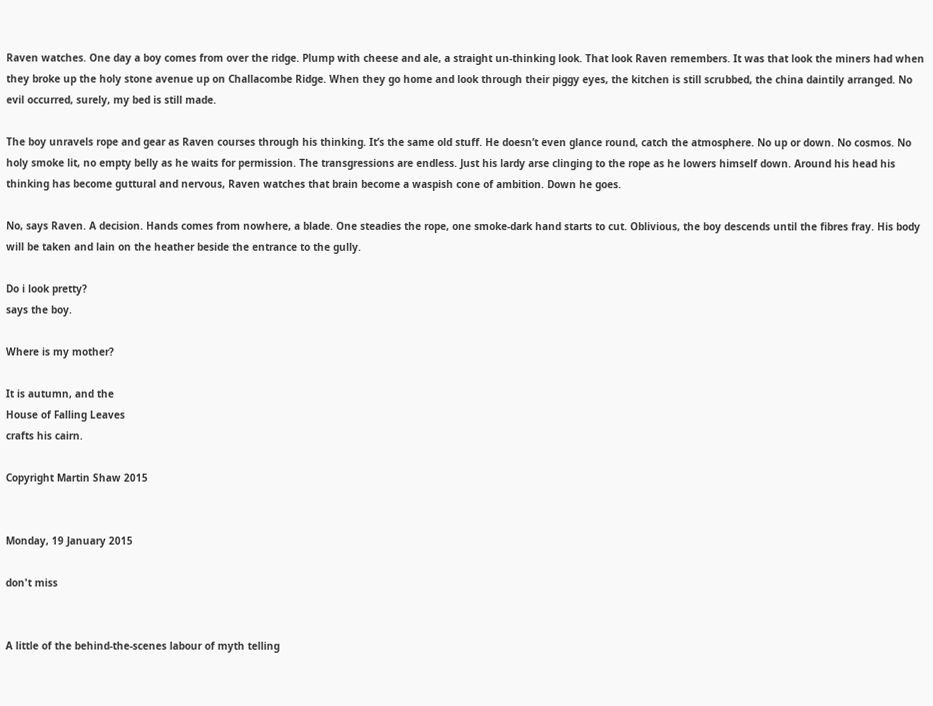Raven watches. One day a boy comes from over the ridge. Plump with cheese and ale, a straight un-thinking look. That look Raven remembers. It was that look the miners had when they broke up the holy stone avenue up on Challacombe Ridge. When they go home and look through their piggy eyes, the kitchen is still scrubbed, the china daintily arranged. No evil occurred, surely, my bed is still made.

The boy unravels rope and gear as Raven courses through his thinking. It’s the same old stuff. He doesn’t even glance round, catch the atmosphere. No up or down. No cosmos. No holy smoke lit, no empty belly as he waits for permission. The transgressions are endless. Just his lardy arse clinging to the rope as he lowers himself down. Around his head his thinking has become guttural and nervous, Raven watches that brain become a waspish cone of ambition. Down he goes.

No, says Raven. A decision. Hands comes from nowhere, a blade. One steadies the rope, one smoke-dark hand starts to cut. Oblivious, the boy descends until the fibres fray. His body will be taken and lain on the heather beside the entrance to the gully.

Do i look pretty?
says the boy.

Where is my mother?

It is autumn, and the
House of Falling Leaves
crafts his cairn.

Copyright Martin Shaw 2015


Monday, 19 January 2015

don't miss


A little of the behind-the-scenes labour of myth telling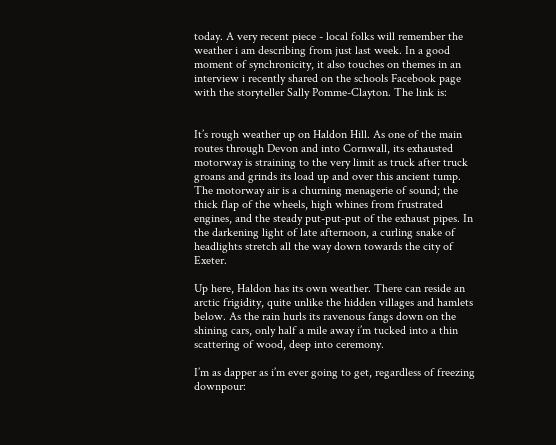today. A very recent piece - local folks will remember the weather i am describing from just last week. In a good moment of synchronicity, it also touches on themes in an interview i recently shared on the schools Facebook page with the storyteller Sally Pomme-Clayton. The link is:


It’s rough weather up on Haldon Hill. As one of the main routes through Devon and into Cornwall, its exhausted motorway is straining to the very limit as truck after truck groans and grinds its load up and over this ancient tump. The motorway air is a churning menagerie of sound; the thick flap of the wheels, high whines from frustrated engines, and the steady put-put-put of the exhaust pipes. In the darkening light of late afternoon, a curling snake of headlights stretch all the way down towards the city of Exeter.

Up here, Haldon has its own weather. There can reside an arctic frigidity, quite unlike the hidden villages and hamlets below. As the rain hurls its ravenous fangs down on the shining cars, only half a mile away i’m tucked into a thin scattering of wood, deep into ceremony.

I’m as dapper as i’m ever going to get, regardless of freezing downpour: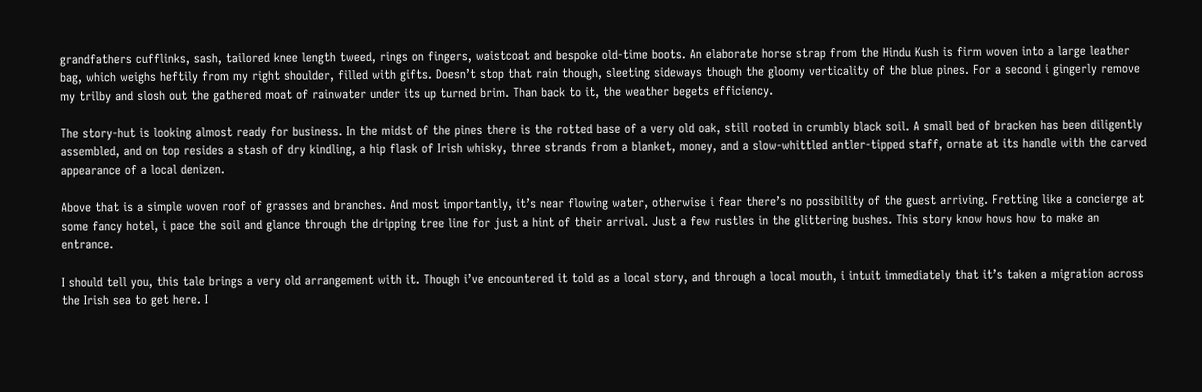grandfathers cufflinks, sash, tailored knee length tweed, rings on fingers, waistcoat and bespoke old-time boots. An elaborate horse strap from the Hindu Kush is firm woven into a large leather bag, which weighs heftily from my right shoulder, filled with gifts. Doesn’t stop that rain though, sleeting sideways though the gloomy verticality of the blue pines. For a second i gingerly remove my trilby and slosh out the gathered moat of rainwater under its up turned brim. Than back to it, the weather begets efficiency.

The story-hut is looking almost ready for business. In the midst of the pines there is the rotted base of a very old oak, still rooted in crumbly black soil. A small bed of bracken has been diligently assembled, and on top resides a stash of dry kindling, a hip flask of Irish whisky, three strands from a blanket, money, and a slow-whittled antler-tipped staff, ornate at its handle with the carved appearance of a local denizen.

Above that is a simple woven roof of grasses and branches. And most importantly, it’s near flowing water, otherwise i fear there’s no possibility of the guest arriving. Fretting like a concierge at some fancy hotel, i pace the soil and glance through the dripping tree line for just a hint of their arrival. Just a few rustles in the glittering bushes. This story know hows how to make an entrance.

I should tell you, this tale brings a very old arrangement with it. Though i’ve encountered it told as a local story, and through a local mouth, i intuit immediately that it’s taken a migration across the Irish sea to get here. I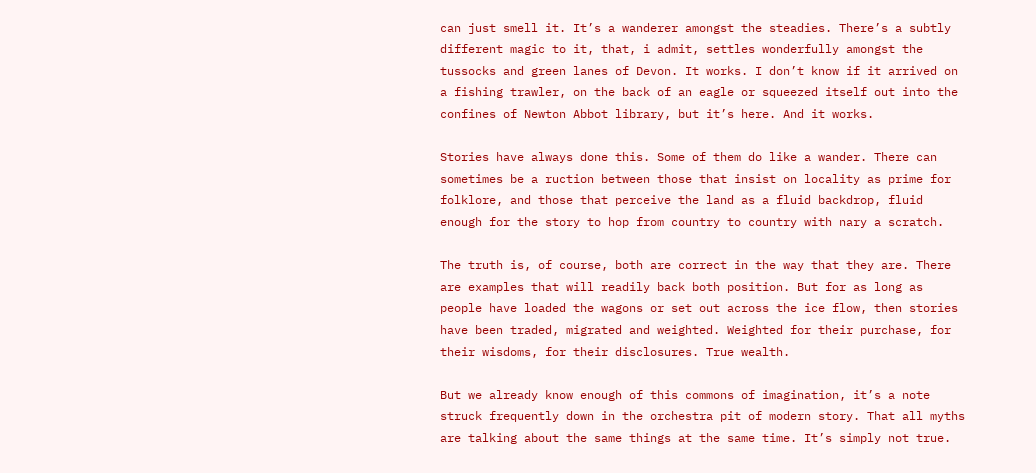can just smell it. It’s a wanderer amongst the steadies. There’s a subtly different magic to it, that, i admit, settles wonderfully amongst the tussocks and green lanes of Devon. It works. I don’t know if it arrived on a fishing trawler, on the back of an eagle or squeezed itself out into the confines of Newton Abbot library, but it’s here. And it works.

Stories have always done this. Some of them do like a wander. There can sometimes be a ruction between those that insist on locality as prime for folklore, and those that perceive the land as a fluid backdrop, fluid enough for the story to hop from country to country with nary a scratch.

The truth is, of course, both are correct in the way that they are. There are examples that will readily back both position. But for as long as people have loaded the wagons or set out across the ice flow, then stories have been traded, migrated and weighted. Weighted for their purchase, for their wisdoms, for their disclosures. True wealth.

But we already know enough of this commons of imagination, it’s a note struck frequently down in the orchestra pit of modern story. That all myths are talking about the same things at the same time. It’s simply not true.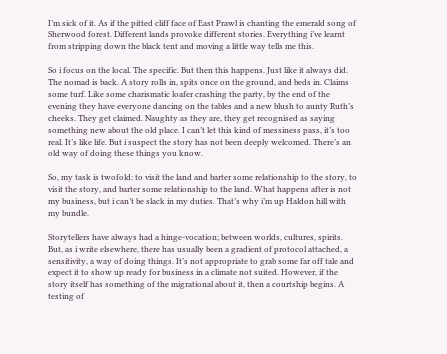I’m sick of it. As if the pitted cliff face of East Prawl is chanting the emerald song of Sherwood forest. Different lands provoke different stories. Everything i’ve learnt from stripping down the black tent and moving a little way tells me this.

So i focus on the local. The specific. But then this happens. Just like it always did. The nomad is back. A story rolls in, spits once on the ground, and beds in. Claims some turf. Like some charismatic loafer crashing the party, by the end of the evening they have everyone dancing on the tables and a new blush to aunty Ruth’s cheeks. They get claimed. Naughty as they are, they get recognised as saying something new about the old place. I can’t let this kind of messiness pass, it’s too real. It’s like life. But i suspect the story has not been deeply welcomed. There’s an old way of doing these things you know.

So, my task is twofold: to visit the land and barter some relationship to the story, to visit the story, and barter some relationship to the land. What happens after is not my business, but i can’t be slack in my duties. That’s why i’m up Haldon hill with my bundle.

Storytellers have always had a hinge-vocation; between worlds, cultures, spirits. But, as i write elsewhere, there has usually been a gradient of protocol attached, a sensitivity, a way of doing things. It’s not appropriate to grab some far off tale and expect it to show up ready for business in a climate not suited. However, if the story itself has something of the migrational about it, then a courtship begins. A testing of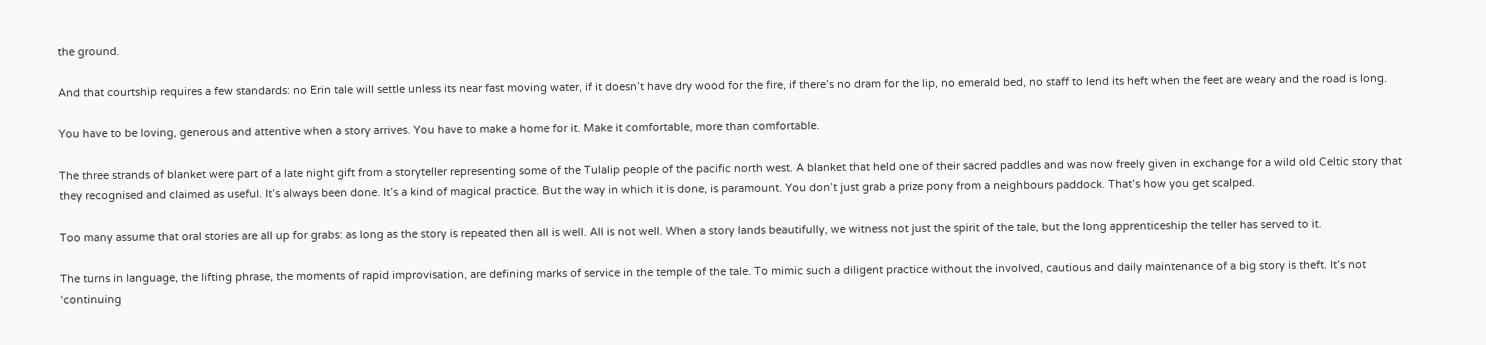the ground.

And that courtship requires a few standards: no Erin tale will settle unless its near fast moving water, if it doesn’t have dry wood for the fire, if there’s no dram for the lip, no emerald bed, no staff to lend its heft when the feet are weary and the road is long.

You have to be loving, generous and attentive when a story arrives. You have to make a home for it. Make it comfortable, more than comfortable.

The three strands of blanket were part of a late night gift from a storyteller representing some of the Tulalip people of the pacific north west. A blanket that held one of their sacred paddles and was now freely given in exchange for a wild old Celtic story that they recognised and claimed as useful. It’s always been done. It’s a kind of magical practice. But the way in which it is done, is paramount. You don’t just grab a prize pony from a neighbours paddock. That’s how you get scalped.

Too many assume that oral stories are all up for grabs: as long as the story is repeated then all is well. All is not well. When a story lands beautifully, we witness not just the spirit of the tale, but the long apprenticeship the teller has served to it.

The turns in language, the lifting phrase, the moments of rapid improvisation, are defining marks of service in the temple of the tale. To mimic such a diligent practice without the involved, cautious and daily maintenance of a big story is theft. It’s not ‘continuing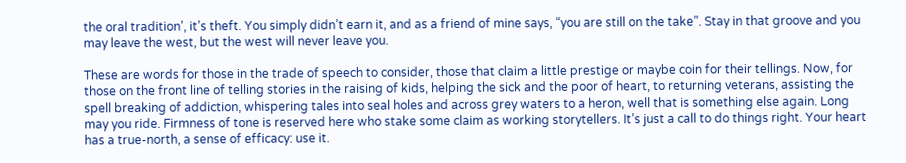the oral tradition’, it’s theft. You simply didn’t earn it, and as a friend of mine says, “you are still on the take”. Stay in that groove and you may leave the west, but the west will never leave you.

These are words for those in the trade of speech to consider, those that claim a little prestige or maybe coin for their tellings. Now, for those on the front line of telling stories in the raising of kids, helping the sick and the poor of heart, to returning veterans, assisting the spell breaking of addiction, whispering tales into seal holes and across grey waters to a heron, well that is something else again. Long may you ride. Firmness of tone is reserved here who stake some claim as working storytellers. It’s just a call to do things right. Your heart has a true-north, a sense of efficacy: use it.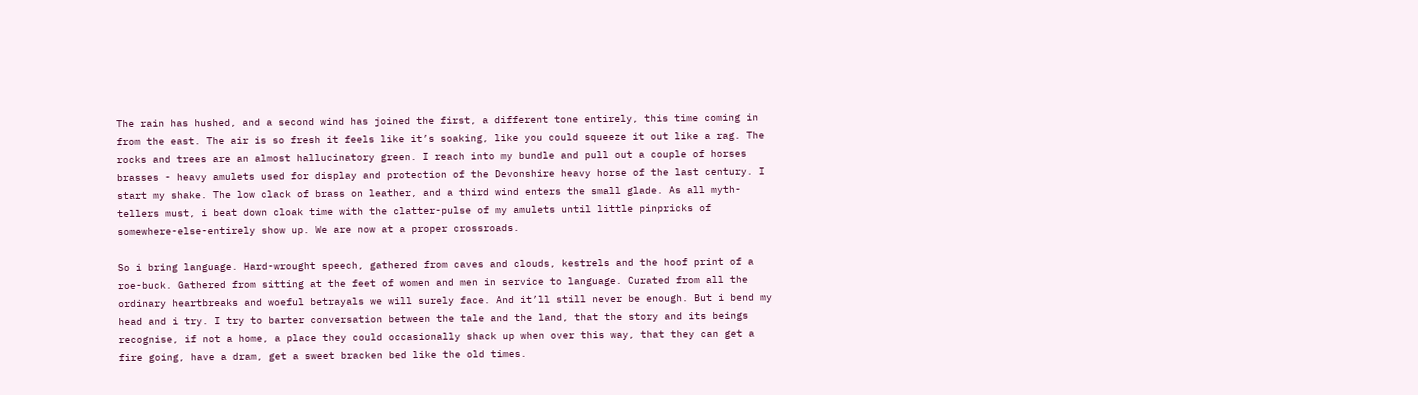The rain has hushed, and a second wind has joined the first, a different tone entirely, this time coming in from the east. The air is so fresh it feels like it’s soaking, like you could squeeze it out like a rag. The rocks and trees are an almost hallucinatory green. I reach into my bundle and pull out a couple of horses brasses - heavy amulets used for display and protection of the Devonshire heavy horse of the last century. I start my shake. The low clack of brass on leather, and a third wind enters the small glade. As all myth-tellers must, i beat down cloak time with the clatter-pulse of my amulets until little pinpricks of somewhere-else-entirely show up. We are now at a proper crossroads.

So i bring language. Hard-wrought speech, gathered from caves and clouds, kestrels and the hoof print of a roe-buck. Gathered from sitting at the feet of women and men in service to language. Curated from all the ordinary heartbreaks and woeful betrayals we will surely face. And it’ll still never be enough. But i bend my head and i try. I try to barter conversation between the tale and the land, that the story and its beings recognise, if not a home, a place they could occasionally shack up when over this way, that they can get a fire going, have a dram, get a sweet bracken bed like the old times.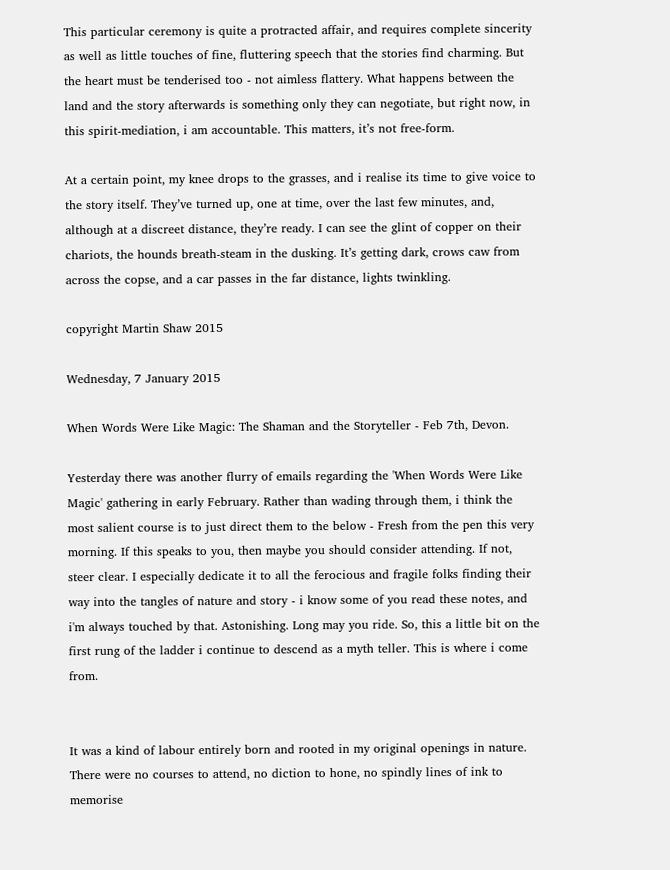This particular ceremony is quite a protracted affair, and requires complete sincerity as well as little touches of fine, fluttering speech that the stories find charming. But the heart must be tenderised too - not aimless flattery. What happens between the land and the story afterwards is something only they can negotiate, but right now, in this spirit-mediation, i am accountable. This matters, it’s not free-form.

At a certain point, my knee drops to the grasses, and i realise its time to give voice to the story itself. They’ve turned up, one at time, over the last few minutes, and, although at a discreet distance, they’re ready. I can see the glint of copper on their chariots, the hounds breath-steam in the dusking. It’s getting dark, crows caw from across the copse, and a car passes in the far distance, lights twinkling.

copyright Martin Shaw 2015

Wednesday, 7 January 2015

When Words Were Like Magic: The Shaman and the Storyteller - Feb 7th, Devon.

Yesterday there was another flurry of emails regarding the 'When Words Were Like Magic' gathering in early February. Rather than wading through them, i think the most salient course is to just direct them to the below - Fresh from the pen this very morning. If this speaks to you, then maybe you should consider attending. If not, steer clear. I especially dedicate it to all the ferocious and fragile folks finding their way into the tangles of nature and story - i know some of you read these notes, and i'm always touched by that. Astonishing. Long may you ride. So, this a little bit on the first rung of the ladder i continue to descend as a myth teller. This is where i come from.


It was a kind of labour entirely born and rooted in my original openings in nature. There were no courses to attend, no diction to hone, no spindly lines of ink to memorise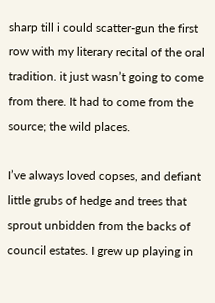sharp till i could scatter-gun the first row with my literary recital of the oral tradition. it just wasn’t going to come from there. It had to come from the source; the wild places.

I’ve always loved copses, and defiant little grubs of hedge and trees that sprout unbidden from the backs of council estates. I grew up playing in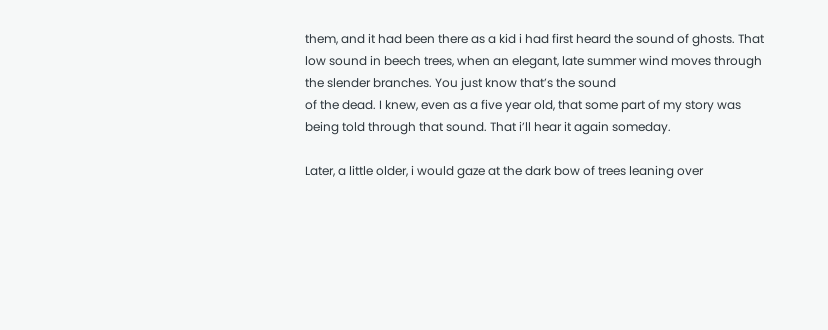them, and it had been there as a kid i had first heard the sound of ghosts. That low sound in beech trees, when an elegant, late summer wind moves through the slender branches. You just know that’s the sound
of the dead. I knew, even as a five year old, that some part of my story was being told through that sound. That i’ll hear it again someday.

Later, a little older, i would gaze at the dark bow of trees leaning over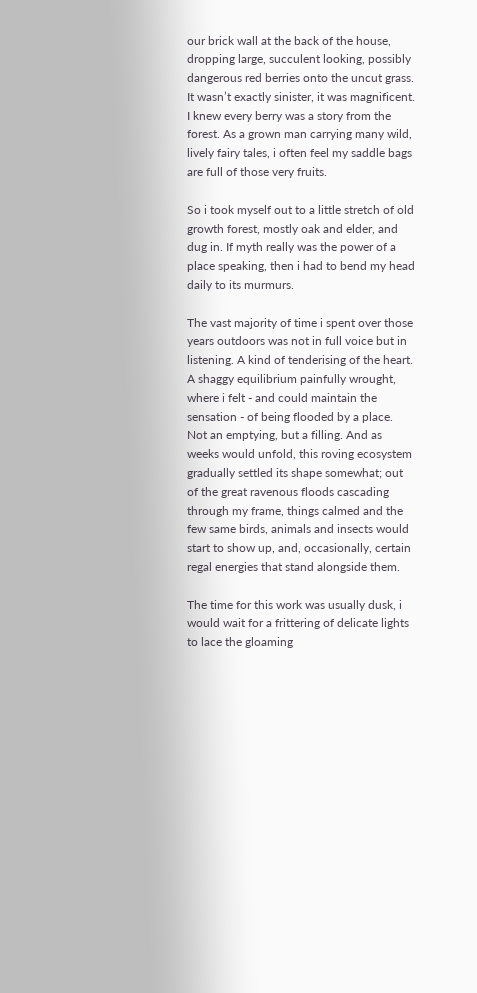our brick wall at the back of the house, dropping large, succulent looking, possibly dangerous red berries onto the uncut grass. It wasn’t exactly sinister, it was magnificent. I knew every berry was a story from the forest. As a grown man carrying many wild, lively fairy tales, i often feel my saddle bags are full of those very fruits.

So i took myself out to a little stretch of old growth forest, mostly oak and elder, and dug in. If myth really was the power of a place speaking, then i had to bend my head daily to its murmurs.

The vast majority of time i spent over those years outdoors was not in full voice but in listening. A kind of tenderising of the heart. A shaggy equilibrium painfully wrought, where i felt - and could maintain the sensation - of being flooded by a place. Not an emptying, but a filling. And as weeks would unfold, this roving ecosystem gradually settled its shape somewhat; out of the great ravenous floods cascading through my frame, things calmed and the few same birds, animals and insects would start to show up, and, occasionally, certain regal energies that stand alongside them.

The time for this work was usually dusk, i would wait for a frittering of delicate lights to lace the gloaming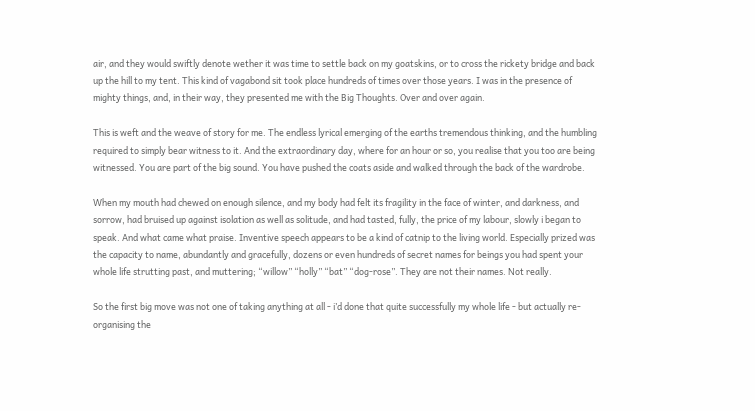air, and they would swiftly denote wether it was time to settle back on my goatskins, or to cross the rickety bridge and back up the hill to my tent. This kind of vagabond sit took place hundreds of times over those years. I was in the presence of mighty things, and, in their way, they presented me with the Big Thoughts. Over and over again.

This is weft and the weave of story for me. The endless lyrical emerging of the earths tremendous thinking, and the humbling required to simply bear witness to it. And the extraordinary day, where for an hour or so, you realise that you too are being witnessed. You are part of the big sound. You have pushed the coats aside and walked through the back of the wardrobe.

When my mouth had chewed on enough silence, and my body had felt its fragility in the face of winter, and darkness, and sorrow, had bruised up against isolation as well as solitude, and had tasted, fully, the price of my labour, slowly i began to speak. And what came what praise. Inventive speech appears to be a kind of catnip to the living world. Especially prized was the capacity to name, abundantly and gracefully, dozens or even hundreds of secret names for beings you had spent your whole life strutting past, and muttering; “willow” “holly” “bat” “dog-rose”. They are not their names. Not really.

So the first big move was not one of taking anything at all - i’d done that quite successfully my whole life - but actually re-organising the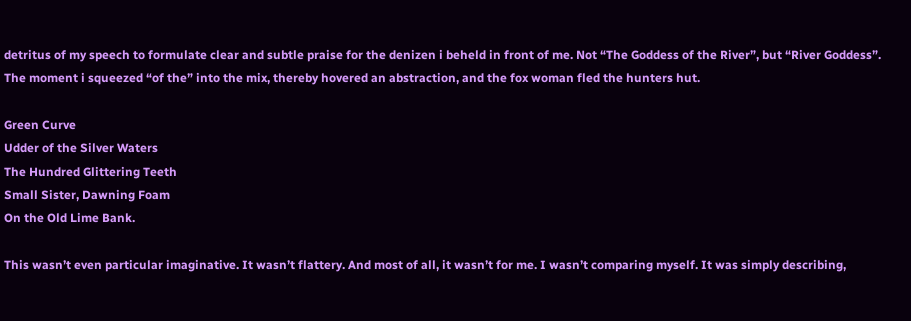detritus of my speech to formulate clear and subtle praise for the denizen i beheld in front of me. Not “The Goddess of the River”, but “River Goddess”. The moment i squeezed “of the” into the mix, thereby hovered an abstraction, and the fox woman fled the hunters hut.

Green Curve
Udder of the Silver Waters
The Hundred Glittering Teeth
Small Sister, Dawning Foam
On the Old Lime Bank.

This wasn’t even particular imaginative. It wasn’t flattery. And most of all, it wasn’t for me. I wasn’t comparing myself. It was simply describing,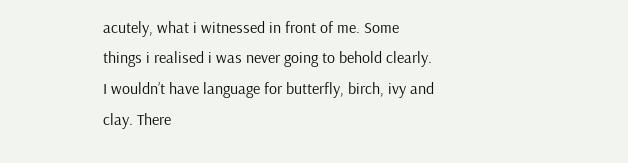acutely, what i witnessed in front of me. Some things i realised i was never going to behold clearly. I wouldn’t have language for butterfly, birch, ivy and clay. There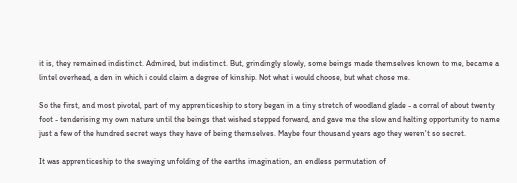it is, they remained indistinct. Admired, but indistinct. But, grindingly slowly, some beings made themselves known to me, became a lintel overhead, a den in which i could claim a degree of kinship. Not what i would choose, but what chose me.

So the first, and most pivotal, part of my apprenticeship to story began in a tiny stretch of woodland glade - a corral of about twenty foot - tenderising my own nature until the beings that wished stepped forward, and gave me the slow and halting opportunity to name just a few of the hundred secret ways they have of being themselves. Maybe four thousand years ago they weren't so secret.

It was apprenticeship to the swaying unfolding of the earths imagination, an endless permutation of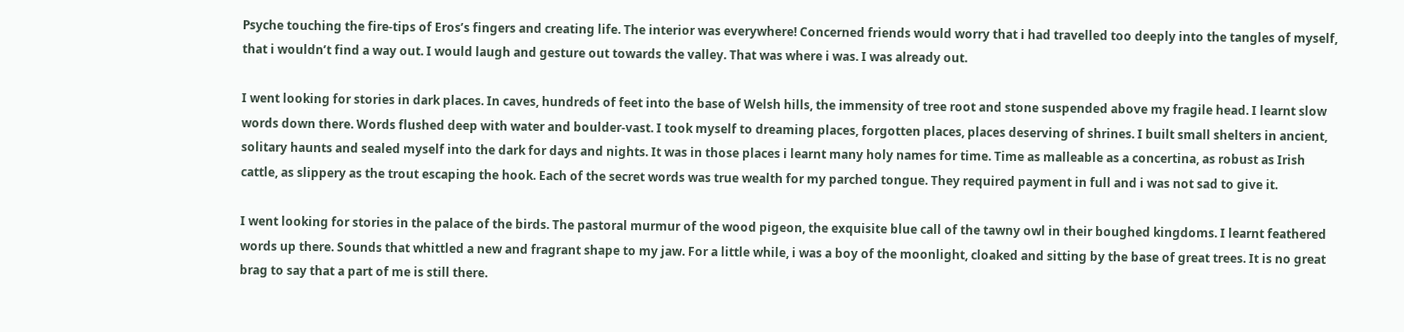Psyche touching the fire-tips of Eros’s fingers and creating life. The interior was everywhere! Concerned friends would worry that i had travelled too deeply into the tangles of myself, that i wouldn’t find a way out. I would laugh and gesture out towards the valley. That was where i was. I was already out.

I went looking for stories in dark places. In caves, hundreds of feet into the base of Welsh hills, the immensity of tree root and stone suspended above my fragile head. I learnt slow words down there. Words flushed deep with water and boulder-vast. I took myself to dreaming places, forgotten places, places deserving of shrines. I built small shelters in ancient, solitary haunts and sealed myself into the dark for days and nights. It was in those places i learnt many holy names for time. Time as malleable as a concertina, as robust as Irish cattle, as slippery as the trout escaping the hook. Each of the secret words was true wealth for my parched tongue. They required payment in full and i was not sad to give it.

I went looking for stories in the palace of the birds. The pastoral murmur of the wood pigeon, the exquisite blue call of the tawny owl in their boughed kingdoms. I learnt feathered words up there. Sounds that whittled a new and fragrant shape to my jaw. For a little while, i was a boy of the moonlight, cloaked and sitting by the base of great trees. It is no great brag to say that a part of me is still there.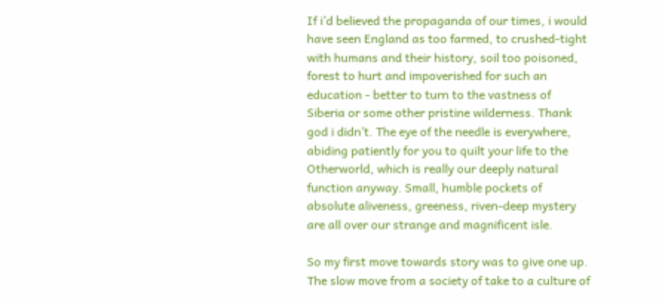If i’d believed the propaganda of our times, i would have seen England as too farmed, to crushed-tight with humans and their history, soil too poisoned, forest to hurt and impoverished for such an education - better to turn to the vastness of Siberia or some other pristine wilderness. Thank god i didn’t. The eye of the needle is everywhere, abiding patiently for you to quilt your life to the Otherworld, which is really our deeply natural function anyway. Small, humble pockets of absolute aliveness, greeness, riven-deep mystery are all over our strange and magnificent isle.

So my first move towards story was to give one up. The slow move from a society of take to a culture of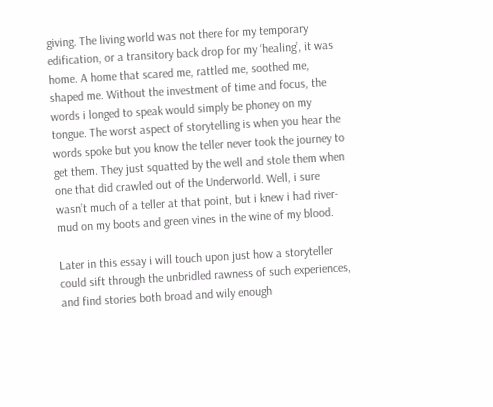giving. The living world was not there for my temporary edification, or a transitory back drop for my ‘healing’, it was home. A home that scared me, rattled me, soothed me, shaped me. Without the investment of time and focus, the words i longed to speak would simply be phoney on my tongue. The worst aspect of storytelling is when you hear the words spoke but you know the teller never took the journey to get them. They just squatted by the well and stole them when one that did crawled out of the Underworld. Well, i sure wasn’t much of a teller at that point, but i knew i had river-mud on my boots and green vines in the wine of my blood.

Later in this essay i will touch upon just how a storyteller could sift through the unbridled rawness of such experiences, and find stories both broad and wily enough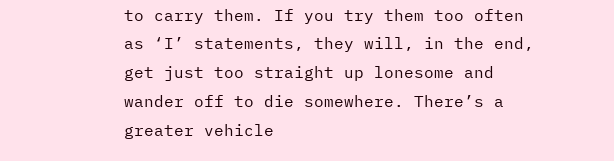to carry them. If you try them too often as ‘I’ statements, they will, in the end, get just too straight up lonesome and wander off to die somewhere. There’s a greater vehicle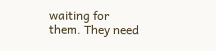waiting for them. They need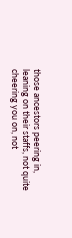those ancestors peering in, leaning on their staffs, not quite cheering you on, not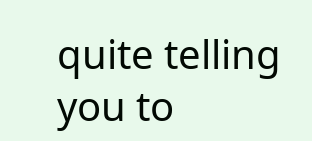quite telling you to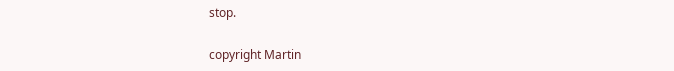stop.

copyright Martin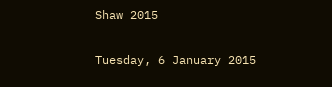Shaw 2015

Tuesday, 6 January 2015